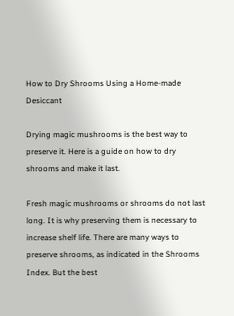How to Dry Shrooms Using a Home-made Desiccant

Drying magic mushrooms is the best way to preserve it. Here is a guide on how to dry shrooms and make it last.

Fresh magic mushrooms or shrooms do not last long. It is why preserving them is necessary to increase shelf life. There are many ways to preserve shrooms, as indicated in the Shrooms Index. But the best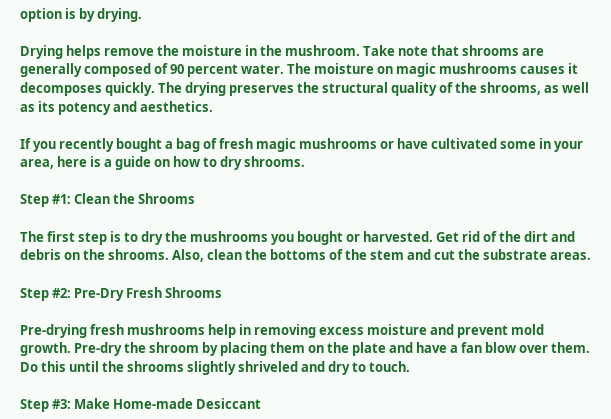option is by drying.

Drying helps remove the moisture in the mushroom. Take note that shrooms are generally composed of 90 percent water. The moisture on magic mushrooms causes it decomposes quickly. The drying preserves the structural quality of the shrooms, as well as its potency and aesthetics.

If you recently bought a bag of fresh magic mushrooms or have cultivated some in your area, here is a guide on how to dry shrooms.

Step #1: Clean the Shrooms

The first step is to dry the mushrooms you bought or harvested. Get rid of the dirt and debris on the shrooms. Also, clean the bottoms of the stem and cut the substrate areas.

Step #2: Pre-Dry Fresh Shrooms

Pre-drying fresh mushrooms help in removing excess moisture and prevent mold growth. Pre-dry the shroom by placing them on the plate and have a fan blow over them. Do this until the shrooms slightly shriveled and dry to touch.

Step #3: Make Home-made Desiccant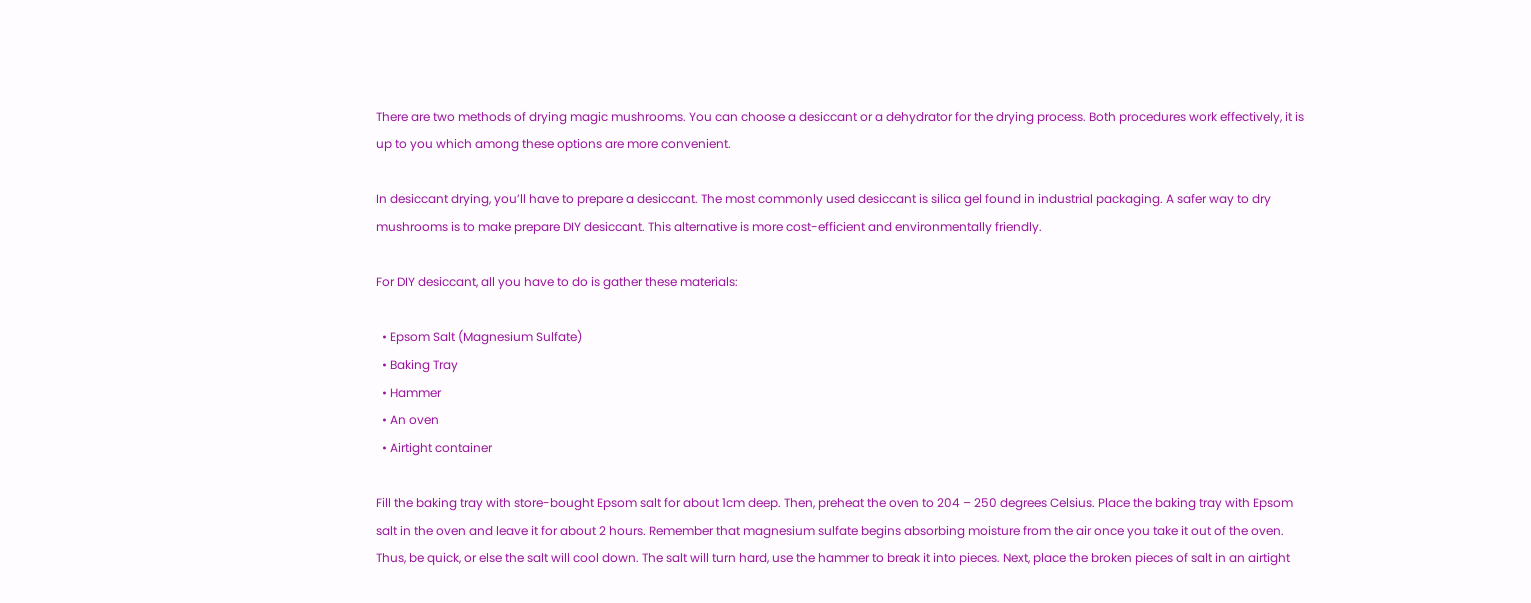There are two methods of drying magic mushrooms. You can choose a desiccant or a dehydrator for the drying process. Both procedures work effectively, it is up to you which among these options are more convenient.

In desiccant drying, you’ll have to prepare a desiccant. The most commonly used desiccant is silica gel found in industrial packaging. A safer way to dry mushrooms is to make prepare DIY desiccant. This alternative is more cost-efficient and environmentally friendly.

For DIY desiccant, all you have to do is gather these materials:

  • Epsom Salt (Magnesium Sulfate)
  • Baking Tray
  • Hammer
  • An oven
  • Airtight container

Fill the baking tray with store-bought Epsom salt for about 1cm deep. Then, preheat the oven to 204 – 250 degrees Celsius. Place the baking tray with Epsom salt in the oven and leave it for about 2 hours. Remember that magnesium sulfate begins absorbing moisture from the air once you take it out of the oven. Thus, be quick, or else the salt will cool down. The salt will turn hard, use the hammer to break it into pieces. Next, place the broken pieces of salt in an airtight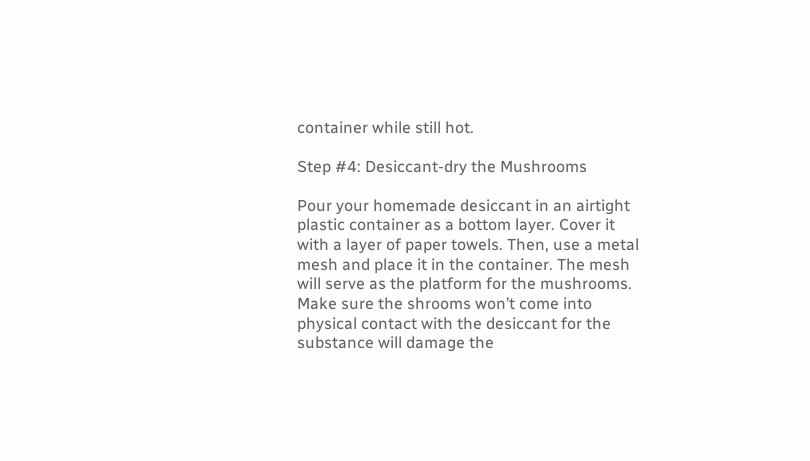container while still hot.

Step #4: Desiccant-dry the Mushrooms

Pour your homemade desiccant in an airtight plastic container as a bottom layer. Cover it with a layer of paper towels. Then, use a metal mesh and place it in the container. The mesh will serve as the platform for the mushrooms. Make sure the shrooms won’t come into physical contact with the desiccant for the substance will damage the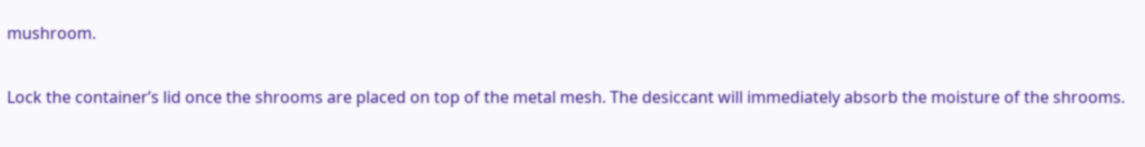mushroom.

Lock the container’s lid once the shrooms are placed on top of the metal mesh. The desiccant will immediately absorb the moisture of the shrooms.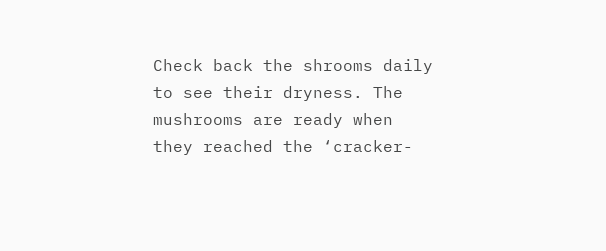Check back the shrooms daily to see their dryness. The mushrooms are ready when they reached the ‘cracker-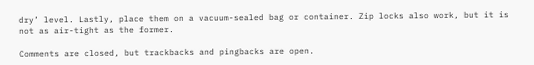dry’ level. Lastly, place them on a vacuum-sealed bag or container. Zip locks also work, but it is not as air-tight as the former.

Comments are closed, but trackbacks and pingbacks are open.